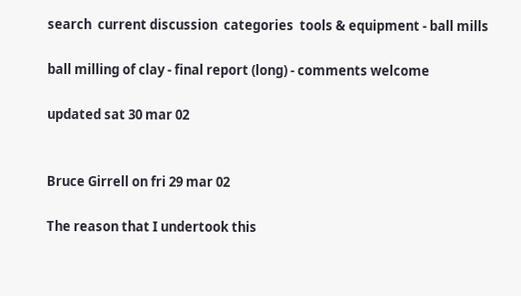search  current discussion  categories  tools & equipment - ball mills

ball milling of clay - final report (long) - comments welcome

updated sat 30 mar 02


Bruce Girrell on fri 29 mar 02

The reason that I undertook this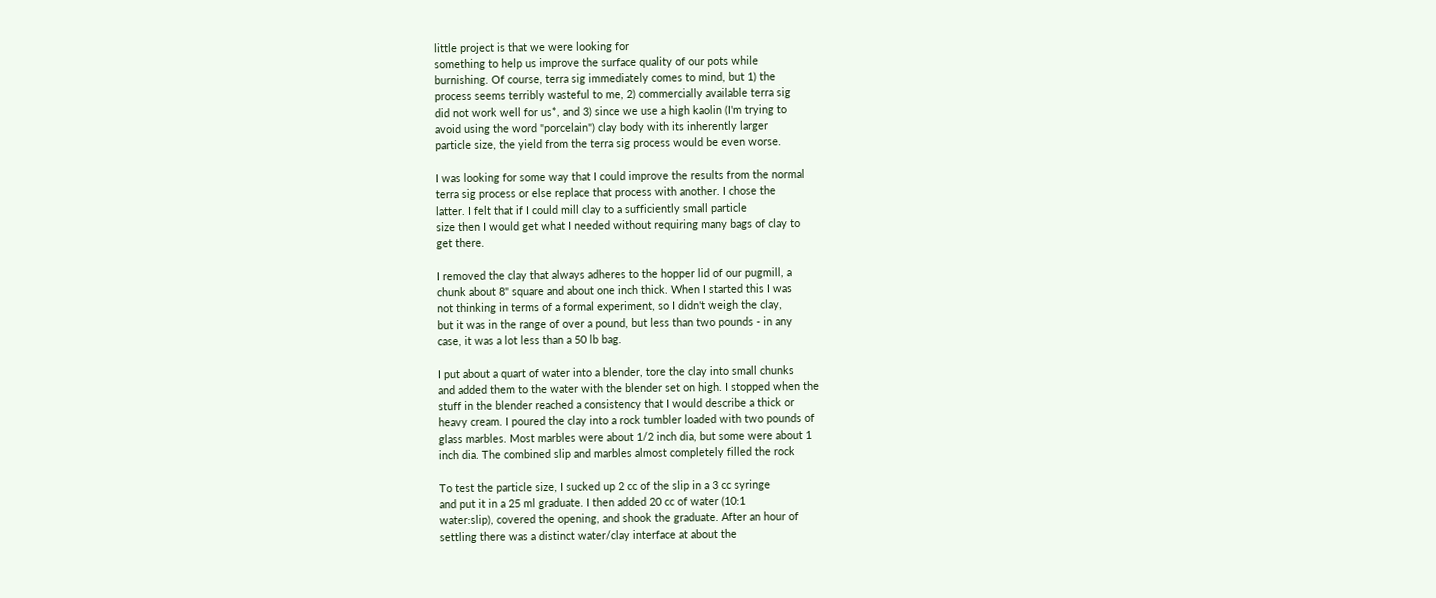little project is that we were looking for
something to help us improve the surface quality of our pots while
burnishing. Of course, terra sig immediately comes to mind, but 1) the
process seems terribly wasteful to me, 2) commercially available terra sig
did not work well for us*, and 3) since we use a high kaolin (I'm trying to
avoid using the word "porcelain") clay body with its inherently larger
particle size, the yield from the terra sig process would be even worse.

I was looking for some way that I could improve the results from the normal
terra sig process or else replace that process with another. I chose the
latter. I felt that if I could mill clay to a sufficiently small particle
size then I would get what I needed without requiring many bags of clay to
get there.

I removed the clay that always adheres to the hopper lid of our pugmill, a
chunk about 8" square and about one inch thick. When I started this I was
not thinking in terms of a formal experiment, so I didn't weigh the clay,
but it was in the range of over a pound, but less than two pounds - in any
case, it was a lot less than a 50 lb bag.

I put about a quart of water into a blender, tore the clay into small chunks
and added them to the water with the blender set on high. I stopped when the
stuff in the blender reached a consistency that I would describe a thick or
heavy cream. I poured the clay into a rock tumbler loaded with two pounds of
glass marbles. Most marbles were about 1/2 inch dia, but some were about 1
inch dia. The combined slip and marbles almost completely filled the rock

To test the particle size, I sucked up 2 cc of the slip in a 3 cc syringe
and put it in a 25 ml graduate. I then added 20 cc of water (10:1
water:slip), covered the opening, and shook the graduate. After an hour of
settling there was a distinct water/clay interface at about the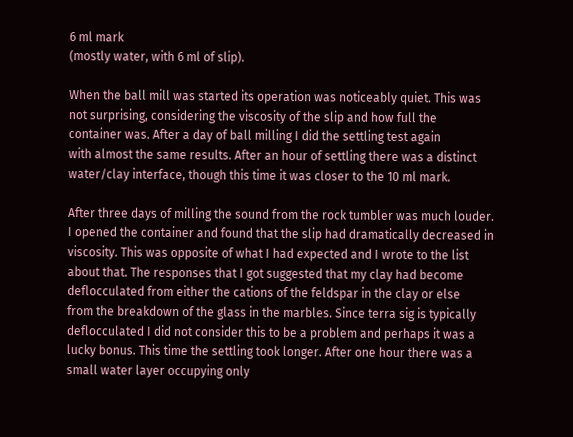6 ml mark
(mostly water, with 6 ml of slip).

When the ball mill was started its operation was noticeably quiet. This was
not surprising, considering the viscosity of the slip and how full the
container was. After a day of ball milling I did the settling test again
with almost the same results. After an hour of settling there was a distinct
water/clay interface, though this time it was closer to the 10 ml mark.

After three days of milling the sound from the rock tumbler was much louder.
I opened the container and found that the slip had dramatically decreased in
viscosity. This was opposite of what I had expected and I wrote to the list
about that. The responses that I got suggested that my clay had become
deflocculated from either the cations of the feldspar in the clay or else
from the breakdown of the glass in the marbles. Since terra sig is typically
deflocculated I did not consider this to be a problem and perhaps it was a
lucky bonus. This time the settling took longer. After one hour there was a
small water layer occupying only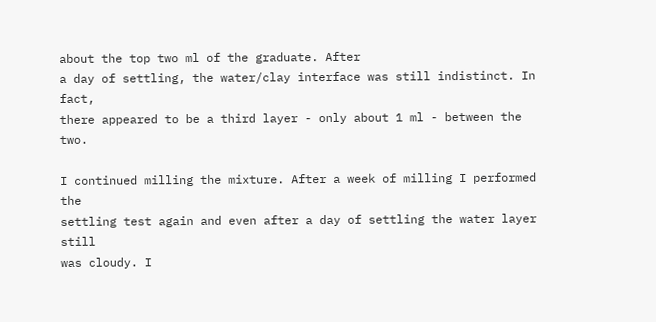about the top two ml of the graduate. After
a day of settling, the water/clay interface was still indistinct. In fact,
there appeared to be a third layer - only about 1 ml - between the two.

I continued milling the mixture. After a week of milling I performed the
settling test again and even after a day of settling the water layer still
was cloudy. I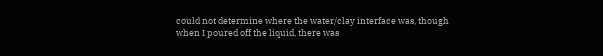could not determine where the water/clay interface was, though
when I poured off the liquid, there was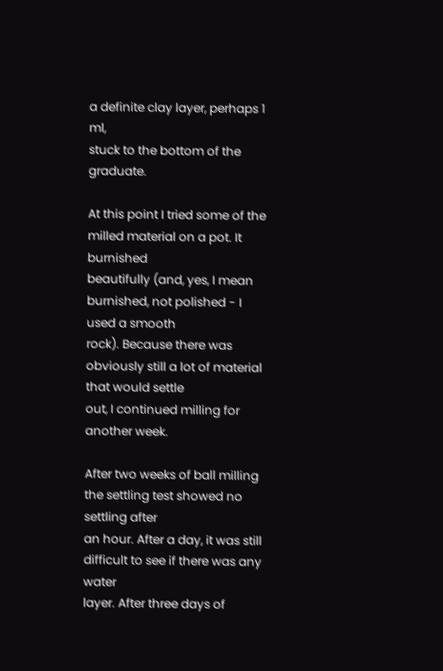a definite clay layer, perhaps 1 ml,
stuck to the bottom of the graduate.

At this point I tried some of the milled material on a pot. It burnished
beautifully (and, yes, I mean burnished, not polished - I used a smooth
rock). Because there was obviously still a lot of material that would settle
out, I continued milling for another week.

After two weeks of ball milling the settling test showed no settling after
an hour. After a day, it was still difficult to see if there was any water
layer. After three days of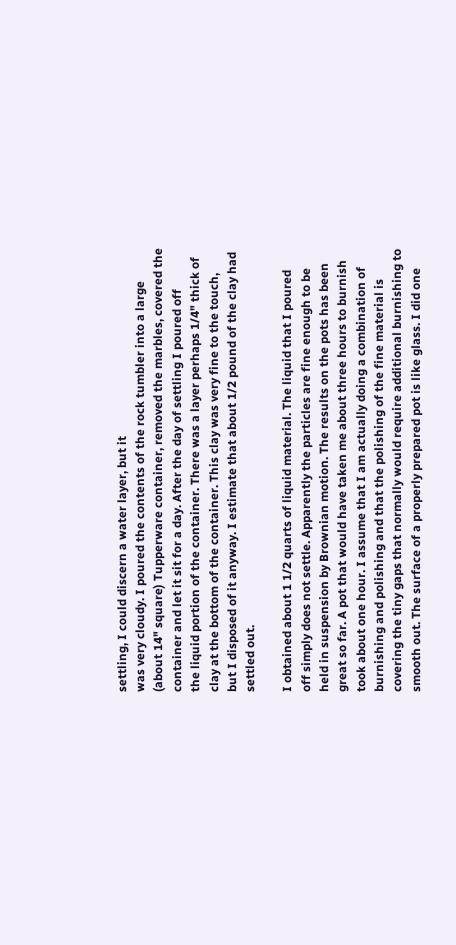settling, I could discern a water layer, but it
was very cloudy. I poured the contents of the rock tumbler into a large
(about 14" square) Tupperware container, removed the marbles, covered the
container and let it sit for a day. After the day of settling I poured off
the liquid portion of the container. There was a layer perhaps 1/4" thick of
clay at the bottom of the container. This clay was very fine to the touch,
but I disposed of it anyway. I estimate that about 1/2 pound of the clay had
settled out.

I obtained about 1 1/2 quarts of liquid material. The liquid that I poured
off simply does not settle. Apparently the particles are fine enough to be
held in suspension by Brownian motion. The results on the pots has been
great so far. A pot that would have taken me about three hours to burnish
took about one hour. I assume that I am actually doing a combination of
burnishing and polishing and that the polishing of the fine material is
covering the tiny gaps that normally would require additional burnishing to
smooth out. The surface of a properly prepared pot is like glass. I did one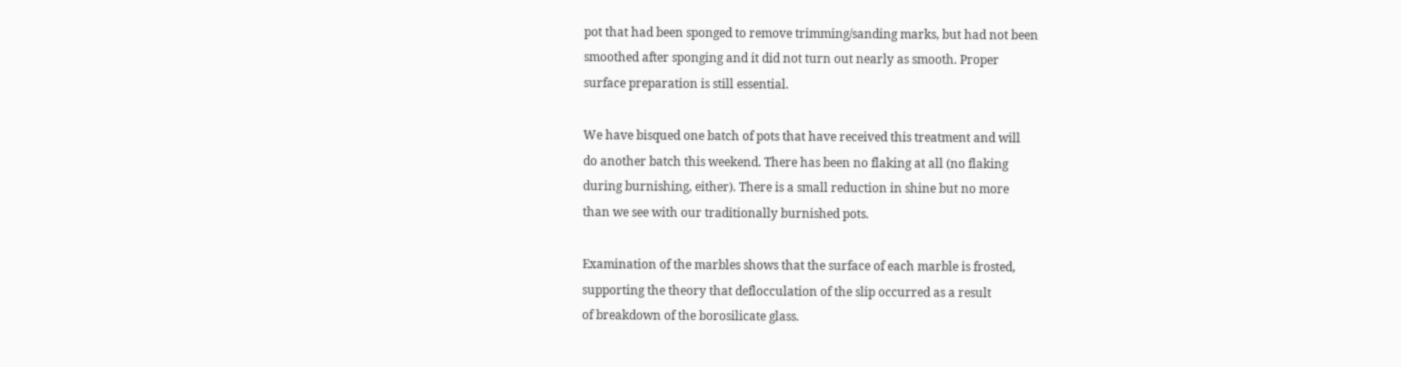pot that had been sponged to remove trimming/sanding marks, but had not been
smoothed after sponging and it did not turn out nearly as smooth. Proper
surface preparation is still essential.

We have bisqued one batch of pots that have received this treatment and will
do another batch this weekend. There has been no flaking at all (no flaking
during burnishing, either). There is a small reduction in shine but no more
than we see with our traditionally burnished pots.

Examination of the marbles shows that the surface of each marble is frosted,
supporting the theory that deflocculation of the slip occurred as a result
of breakdown of the borosilicate glass.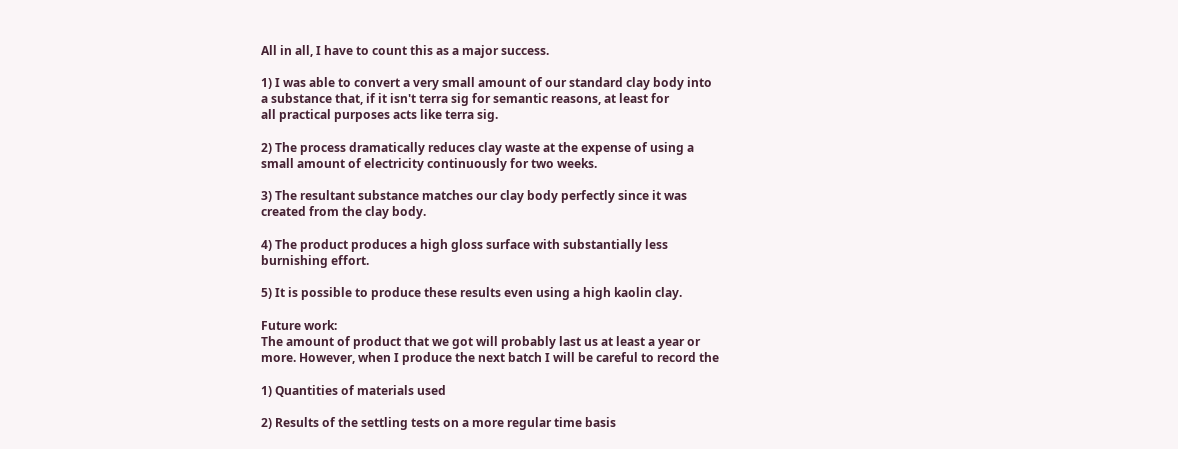All in all, I have to count this as a major success.

1) I was able to convert a very small amount of our standard clay body into
a substance that, if it isn't terra sig for semantic reasons, at least for
all practical purposes acts like terra sig.

2) The process dramatically reduces clay waste at the expense of using a
small amount of electricity continuously for two weeks.

3) The resultant substance matches our clay body perfectly since it was
created from the clay body.

4) The product produces a high gloss surface with substantially less
burnishing effort.

5) It is possible to produce these results even using a high kaolin clay.

Future work:
The amount of product that we got will probably last us at least a year or
more. However, when I produce the next batch I will be careful to record the

1) Quantities of materials used

2) Results of the settling tests on a more regular time basis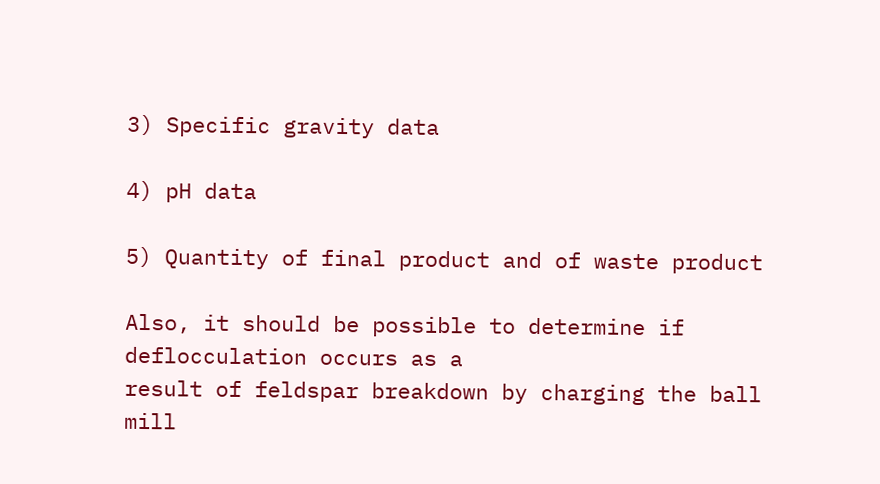3) Specific gravity data

4) pH data

5) Quantity of final product and of waste product

Also, it should be possible to determine if deflocculation occurs as a
result of feldspar breakdown by charging the ball mill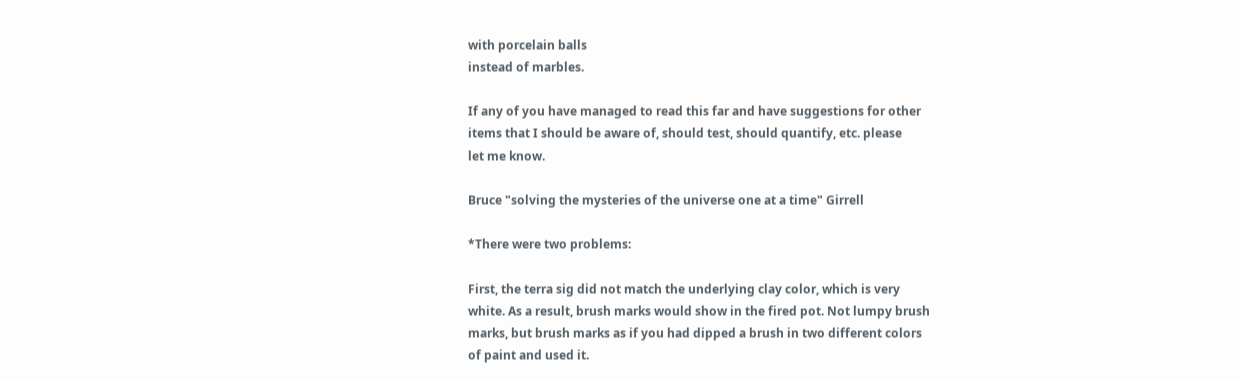with porcelain balls
instead of marbles.

If any of you have managed to read this far and have suggestions for other
items that I should be aware of, should test, should quantify, etc. please
let me know.

Bruce "solving the mysteries of the universe one at a time" Girrell

*There were two problems:

First, the terra sig did not match the underlying clay color, which is very
white. As a result, brush marks would show in the fired pot. Not lumpy brush
marks, but brush marks as if you had dipped a brush in two different colors
of paint and used it.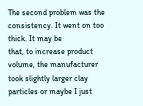The second problem was the consistency. It went on too thick. It may be
that, to increase product volume, the manufacturer took slightly larger clay
particles or maybe I just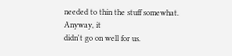needed to thin the stuff somewhat. Anyway, it
didn't go on well for us.